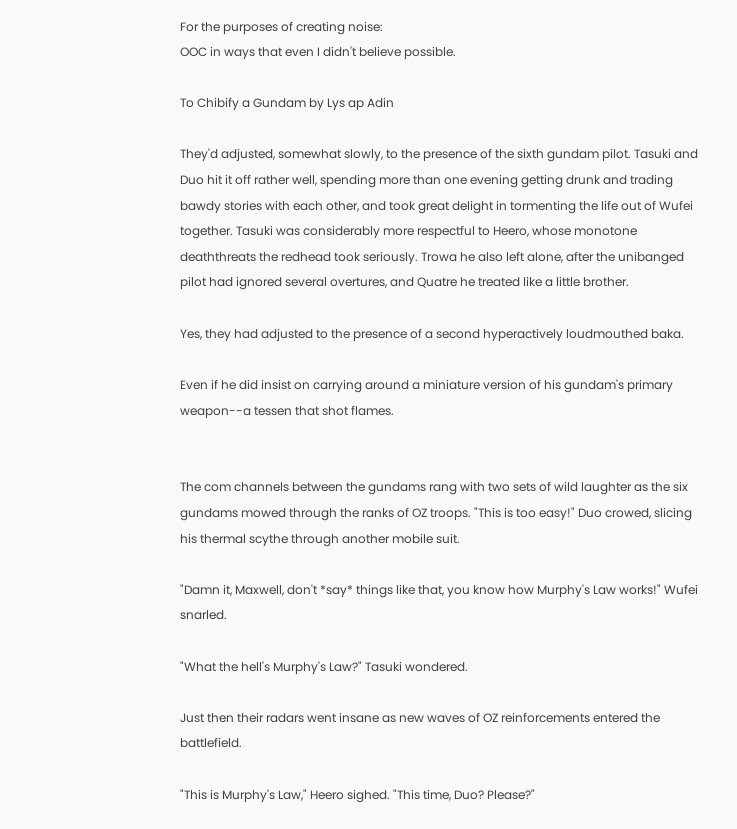For the purposes of creating noise:
OOC in ways that even I didn't believe possible.

To Chibify a Gundam by Lys ap Adin

They'd adjusted, somewhat slowly, to the presence of the sixth gundam pilot. Tasuki and Duo hit it off rather well, spending more than one evening getting drunk and trading bawdy stories with each other, and took great delight in tormenting the life out of Wufei together. Tasuki was considerably more respectful to Heero, whose monotone deaththreats the redhead took seriously. Trowa he also left alone, after the unibanged pilot had ignored several overtures, and Quatre he treated like a little brother.

Yes, they had adjusted to the presence of a second hyperactively loudmouthed baka.

Even if he did insist on carrying around a miniature version of his gundam's primary weapon--a tessen that shot flames.


The com channels between the gundams rang with two sets of wild laughter as the six gundams mowed through the ranks of OZ troops. "This is too easy!" Duo crowed, slicing his thermal scythe through another mobile suit.

"Damn it, Maxwell, don't *say* things like that, you know how Murphy's Law works!" Wufei snarled.

"What the hell's Murphy's Law?" Tasuki wondered.

Just then their radars went insane as new waves of OZ reinforcements entered the battlefield.

"This is Murphy's Law," Heero sighed. "This time, Duo? Please?"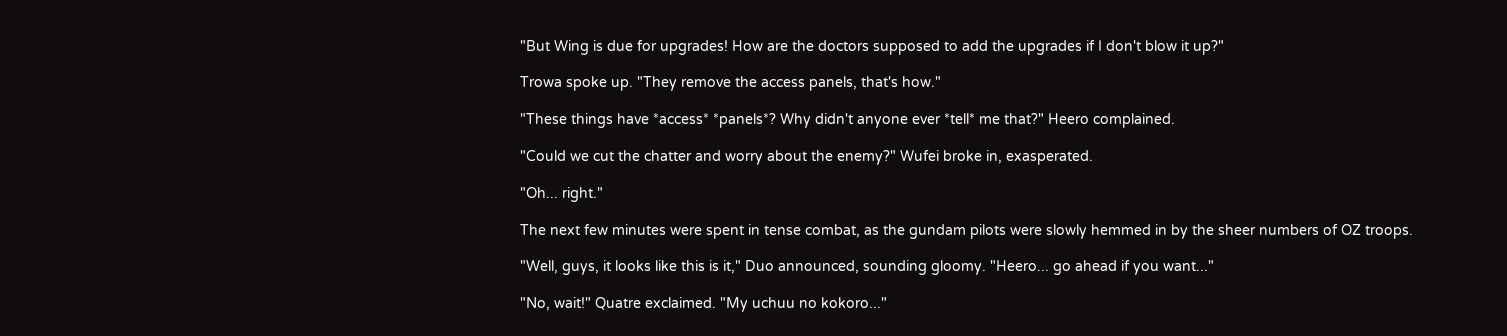"But Wing is due for upgrades! How are the doctors supposed to add the upgrades if I don't blow it up?"

Trowa spoke up. "They remove the access panels, that's how."

"These things have *access* *panels*? Why didn't anyone ever *tell* me that?" Heero complained.

"Could we cut the chatter and worry about the enemy?" Wufei broke in, exasperated.

"Oh... right."

The next few minutes were spent in tense combat, as the gundam pilots were slowly hemmed in by the sheer numbers of OZ troops.

"Well, guys, it looks like this is it," Duo announced, sounding gloomy. "Heero... go ahead if you want..."

"No, wait!" Quatre exclaimed. "My uchuu no kokoro..."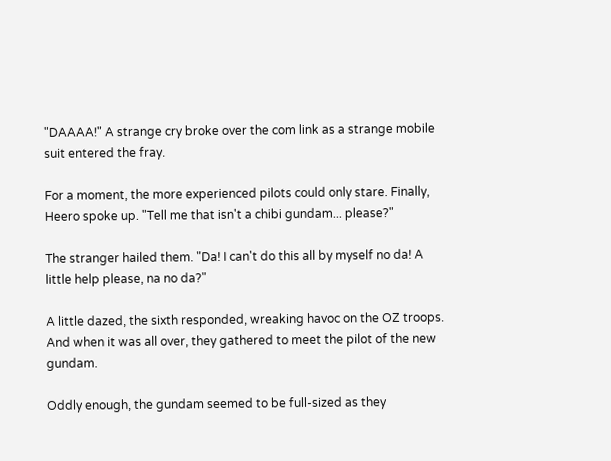"DAAAA!" A strange cry broke over the com link as a strange mobile suit entered the fray.

For a moment, the more experienced pilots could only stare. Finally, Heero spoke up. "Tell me that isn't a chibi gundam... please?"

The stranger hailed them. "Da! I can't do this all by myself no da! A little help please, na no da?"

A little dazed, the sixth responded, wreaking havoc on the OZ troops. And when it was all over, they gathered to meet the pilot of the new gundam.

Oddly enough, the gundam seemed to be full-sized as they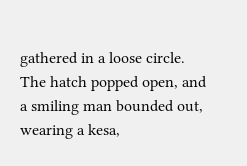gathered in a loose circle. The hatch popped open, and a smiling man bounded out, wearing a kesa,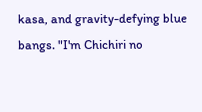kasa, and gravity-defying blue bangs. "I'm Chichiri no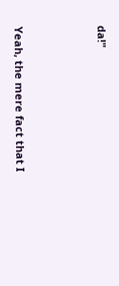da!"



Yeah, the mere fact that I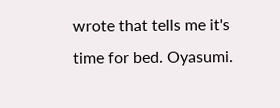wrote that tells me it's time for bed. Oyasumi.